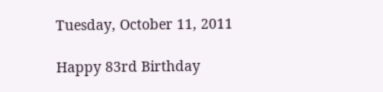Tuesday, October 11, 2011

Happy 83rd Birthday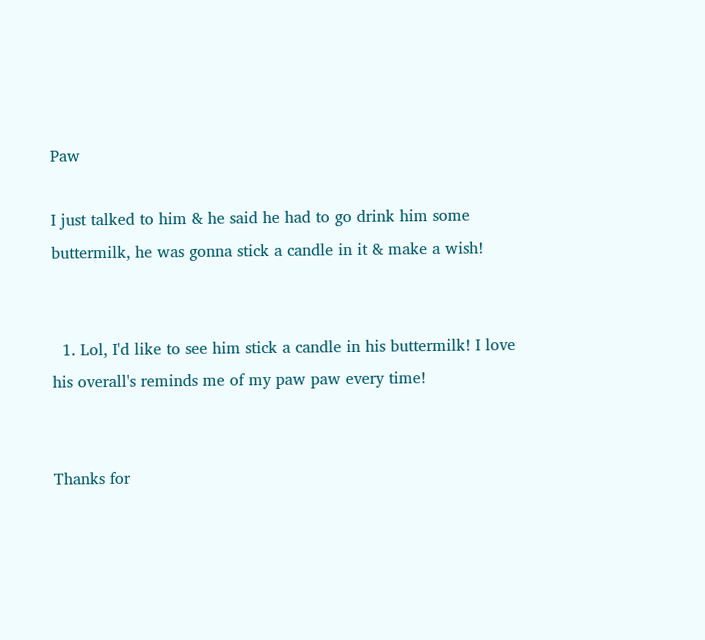Paw

I just talked to him & he said he had to go drink him some buttermilk, he was gonna stick a candle in it & make a wish!


  1. Lol, I'd like to see him stick a candle in his buttermilk! I love his overall's reminds me of my paw paw every time!


Thanks for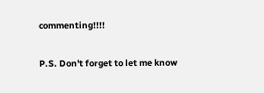commenting!!!!

P.S. Don't forget to let me know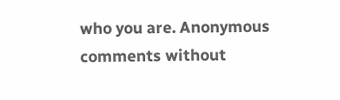who you are. Anonymous comments without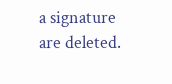a signature are deleted.